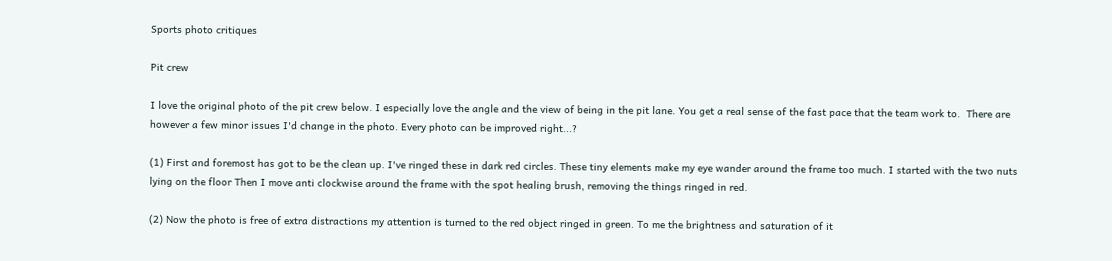Sports photo critiques

Pit crew

I love the original photo of the pit crew below. I especially love the angle and the view of being in the pit lane. You get a real sense of the fast pace that the team work to.  There are however a few minor issues I'd change in the photo. Every photo can be improved right...?

(1) First and foremost has got to be the clean up. I've ringed these in dark red circles. These tiny elements make my eye wander around the frame too much. I started with the two nuts lying on the floor Then I move anti clockwise around the frame with the spot healing brush, removing the things ringed in red.

(2) Now the photo is free of extra distractions my attention is turned to the red object ringed in green. To me the brightness and saturation of it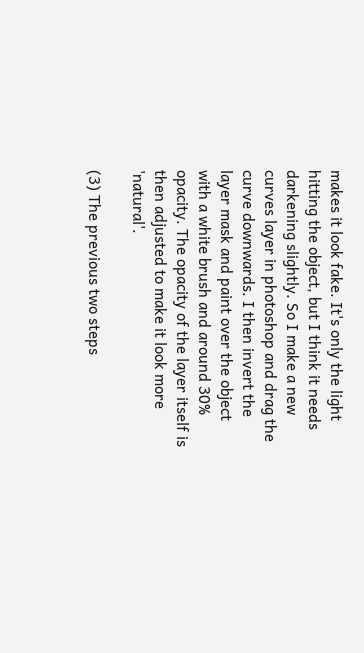makes it look fake. It's only the light hitting the object, but I think it needs darkening slightly. So I make a new curves layer in photoshop and drag the curve downwards. I then invert the layer mask and paint over the object with a white brush and around 30% opacity. The opacity of the layer itself is then adjusted to make it look more 'natural'.

(3) The previous two steps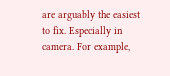are arguably the easiest to fix. Especially in camera. For example,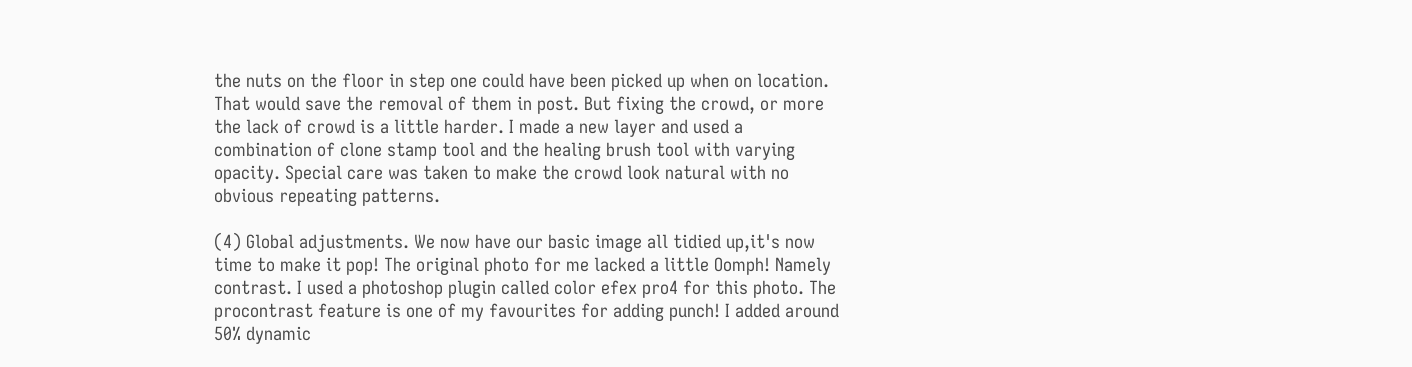the nuts on the floor in step one could have been picked up when on location. That would save the removal of them in post. But fixing the crowd, or more the lack of crowd is a little harder. I made a new layer and used a combination of clone stamp tool and the healing brush tool with varying opacity. Special care was taken to make the crowd look natural with no obvious repeating patterns.

(4) Global adjustments. We now have our basic image all tidied up,it's now time to make it pop! The original photo for me lacked a little Oomph! Namely contrast. I used a photoshop plugin called color efex pro4 for this photo. The procontrast feature is one of my favourites for adding punch! I added around 50% dynamic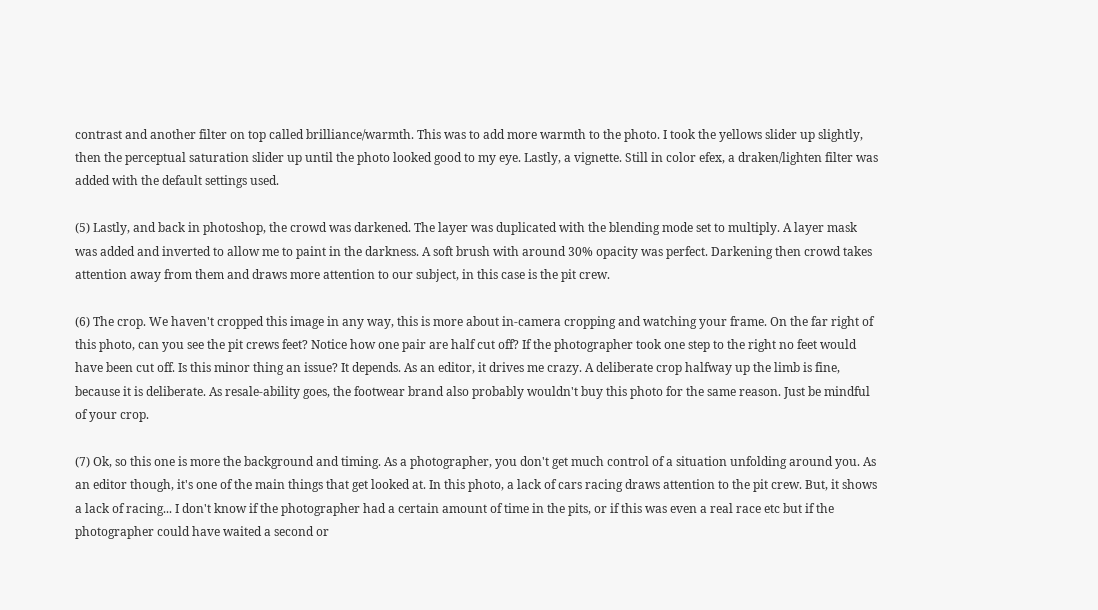contrast and another filter on top called brilliance/warmth. This was to add more warmth to the photo. I took the yellows slider up slightly, then the perceptual saturation slider up until the photo looked good to my eye. Lastly, a vignette. Still in color efex, a draken/lighten filter was added with the default settings used.

(5) Lastly, and back in photoshop, the crowd was darkened. The layer was duplicated with the blending mode set to multiply. A layer mask was added and inverted to allow me to paint in the darkness. A soft brush with around 30% opacity was perfect. Darkening then crowd takes attention away from them and draws more attention to our subject, in this case is the pit crew.

(6) The crop. We haven't cropped this image in any way, this is more about in-camera cropping and watching your frame. On the far right of this photo, can you see the pit crews feet? Notice how one pair are half cut off? If the photographer took one step to the right no feet would have been cut off. Is this minor thing an issue? It depends. As an editor, it drives me crazy. A deliberate crop halfway up the limb is fine, because it is deliberate. As resale-ability goes, the footwear brand also probably wouldn't buy this photo for the same reason. Just be mindful of your crop.

(7) Ok, so this one is more the background and timing. As a photographer, you don't get much control of a situation unfolding around you. As an editor though, it's one of the main things that get looked at. In this photo, a lack of cars racing draws attention to the pit crew. But, it shows a lack of racing... I don't know if the photographer had a certain amount of time in the pits, or if this was even a real race etc but if the photographer could have waited a second or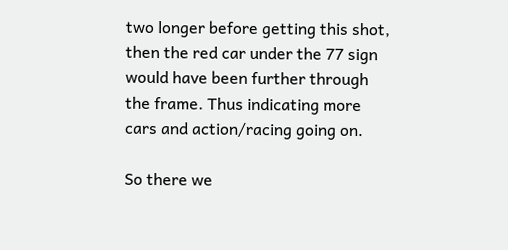two longer before getting this shot, then the red car under the 77 sign would have been further through the frame. Thus indicating more cars and action/racing going on.

So there we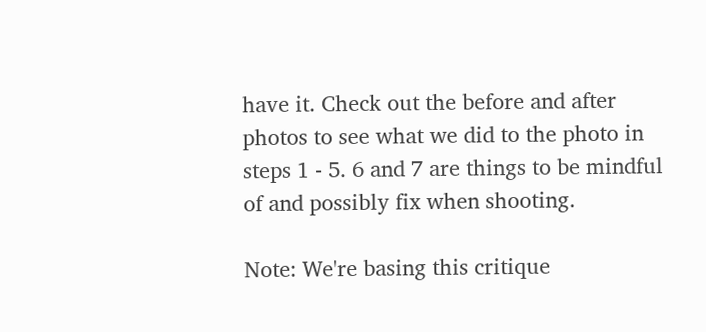have it. Check out the before and after photos to see what we did to the photo in steps 1 - 5. 6 and 7 are things to be mindful of and possibly fix when shooting.

Note: We're basing this critique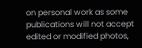on personal work as some publications will not accept edited or modified photos,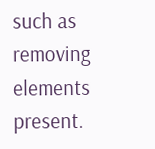such as removing elements present.